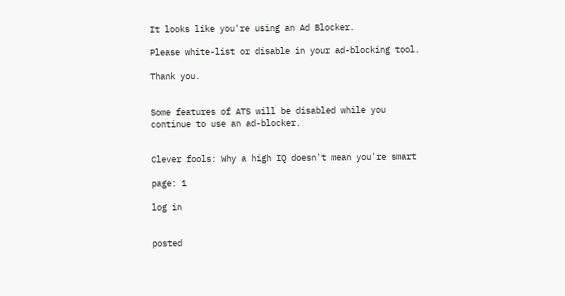It looks like you're using an Ad Blocker.

Please white-list or disable in your ad-blocking tool.

Thank you.


Some features of ATS will be disabled while you continue to use an ad-blocker.


Clever fools: Why a high IQ doesn't mean you're smart

page: 1

log in


posted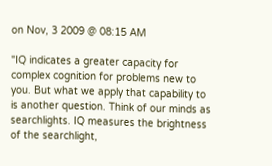on Nov, 3 2009 @ 08:15 AM

"IQ indicates a greater capacity for complex cognition for problems new to you. But what we apply that capability to is another question. Think of our minds as searchlights. IQ measures the brightness of the searchlight,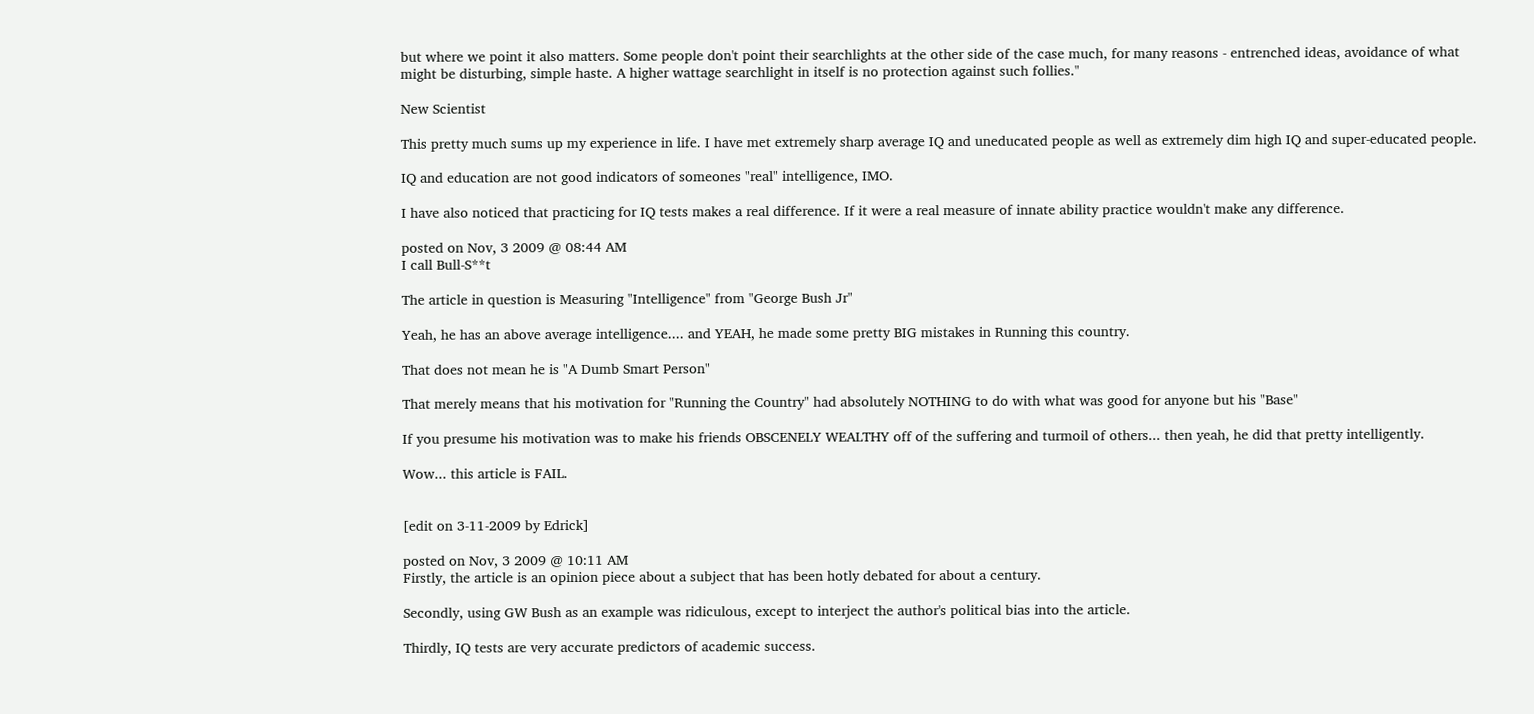but where we point it also matters. Some people don't point their searchlights at the other side of the case much, for many reasons - entrenched ideas, avoidance of what might be disturbing, simple haste. A higher wattage searchlight in itself is no protection against such follies."

New Scientist

This pretty much sums up my experience in life. I have met extremely sharp average IQ and uneducated people as well as extremely dim high IQ and super-educated people.

IQ and education are not good indicators of someones "real" intelligence, IMO.

I have also noticed that practicing for IQ tests makes a real difference. If it were a real measure of innate ability practice wouldn't make any difference.

posted on Nov, 3 2009 @ 08:44 AM
I call Bull-S**t

The article in question is Measuring "Intelligence" from "George Bush Jr"

Yeah, he has an above average intelligence.... and YEAH, he made some pretty BIG mistakes in Running this country.

That does not mean he is "A Dumb Smart Person"

That merely means that his motivation for "Running the Country" had absolutely NOTHING to do with what was good for anyone but his "Base"

If you presume his motivation was to make his friends OBSCENELY WEALTHY off of the suffering and turmoil of others... then yeah, he did that pretty intelligently.

Wow... this article is FAIL.


[edit on 3-11-2009 by Edrick]

posted on Nov, 3 2009 @ 10:11 AM
Firstly, the article is an opinion piece about a subject that has been hotly debated for about a century.

Secondly, using GW Bush as an example was ridiculous, except to interject the author's political bias into the article.

Thirdly, IQ tests are very accurate predictors of academic success.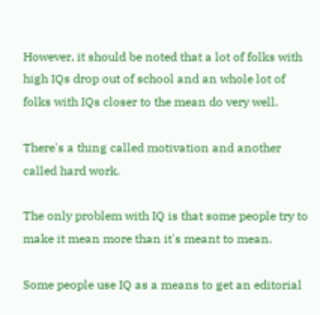However, it should be noted that a lot of folks with high IQs drop out of school and an whole lot of folks with IQs closer to the mean do very well.

There's a thing called motivation and another called hard work.

The only problem with IQ is that some people try to make it mean more than it's meant to mean.

Some people use IQ as a means to get an editorial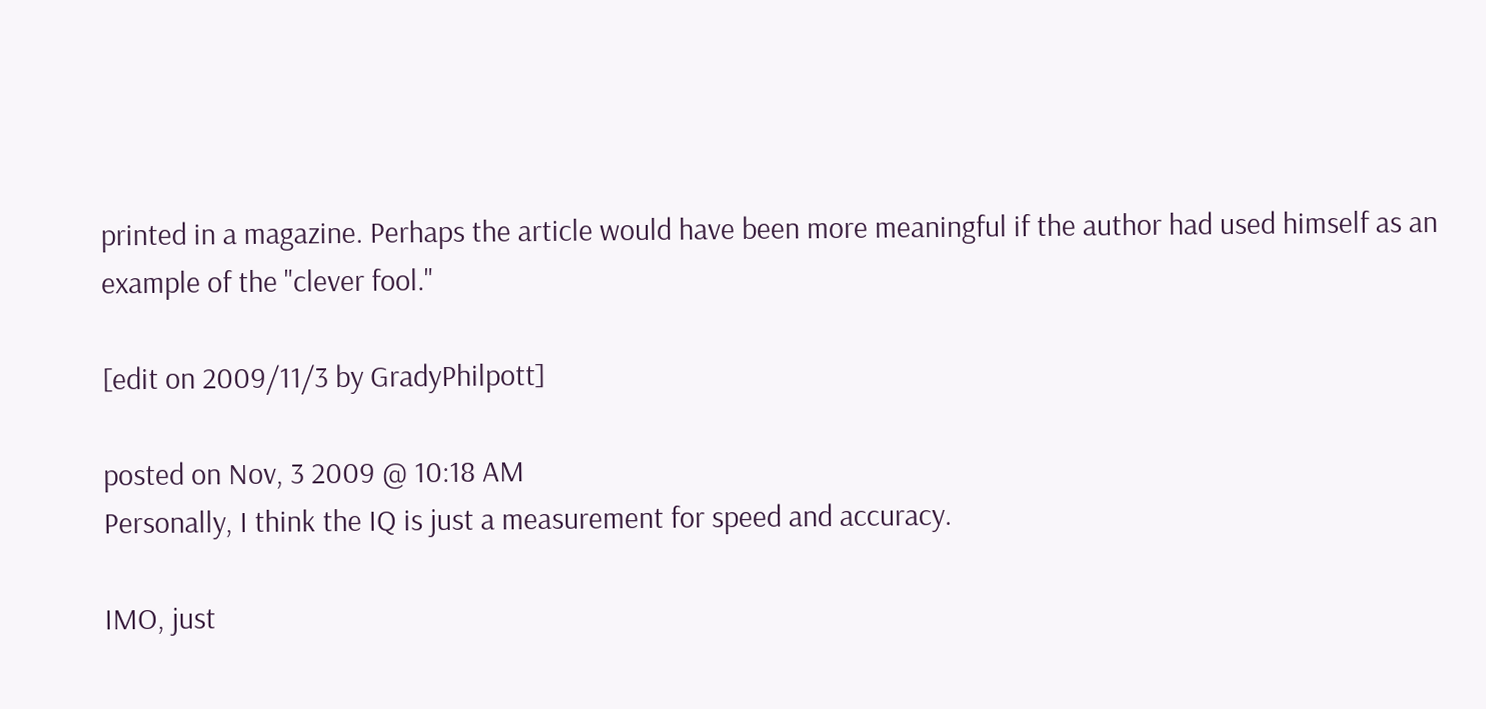printed in a magazine. Perhaps the article would have been more meaningful if the author had used himself as an example of the "clever fool."

[edit on 2009/11/3 by GradyPhilpott]

posted on Nov, 3 2009 @ 10:18 AM
Personally, I think the IQ is just a measurement for speed and accuracy.

IMO, just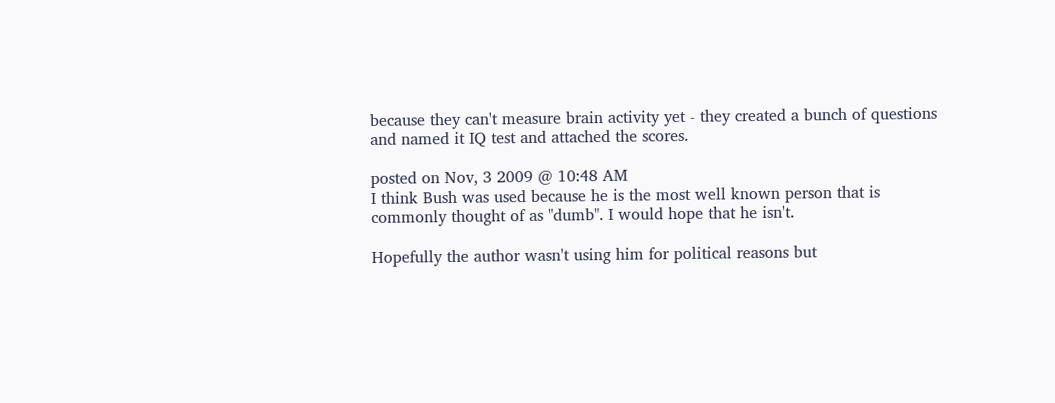because they can't measure brain activity yet - they created a bunch of questions and named it IQ test and attached the scores.

posted on Nov, 3 2009 @ 10:48 AM
I think Bush was used because he is the most well known person that is commonly thought of as "dumb". I would hope that he isn't.

Hopefully the author wasn't using him for political reasons but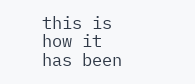this is how it has been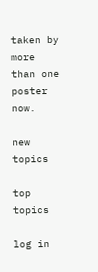taken by more than one poster now.

new topics

top topics

log in